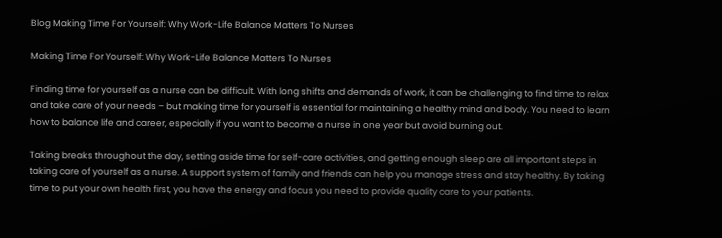Blog Making Time For Yourself: Why Work-Life Balance Matters To Nurses

Making Time For Yourself: Why Work-Life Balance Matters To Nurses

Finding time for yourself as a nurse can be difficult. With long shifts and demands of work, it can be challenging to find time to relax and take care of your needs – but making time for yourself is essential for maintaining a healthy mind and body. You need to learn how to balance life and career, especially if you want to become a nurse in one year but avoid burning out.

Taking breaks throughout the day, setting aside time for self-care activities, and getting enough sleep are all important steps in taking care of yourself as a nurse. A support system of family and friends can help you manage stress and stay healthy. By taking time to put your own health first, you have the energy and focus you need to provide quality care to your patients.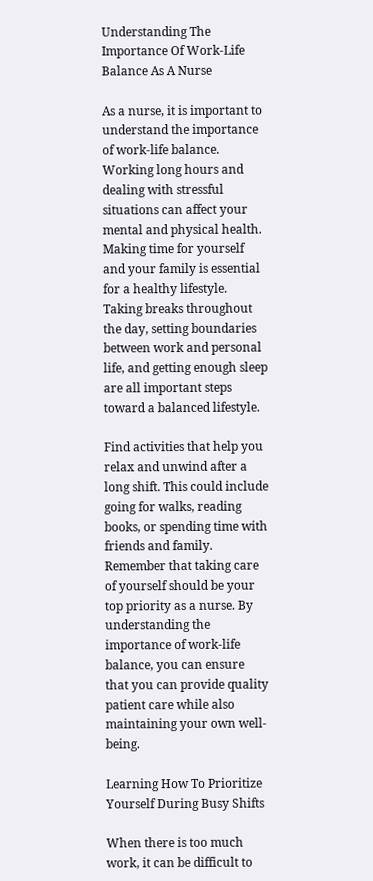Understanding The Importance Of Work-Life Balance As A Nurse

As a nurse, it is important to understand the importance of work-life balance. Working long hours and dealing with stressful situations can affect your mental and physical health. Making time for yourself and your family is essential for a healthy lifestyle. Taking breaks throughout the day, setting boundaries between work and personal life, and getting enough sleep are all important steps toward a balanced lifestyle.

Find activities that help you relax and unwind after a long shift. This could include going for walks, reading books, or spending time with friends and family. Remember that taking care of yourself should be your top priority as a nurse. By understanding the importance of work-life balance, you can ensure that you can provide quality patient care while also maintaining your own well-being.

Learning How To Prioritize Yourself During Busy Shifts

When there is too much work, it can be difficult to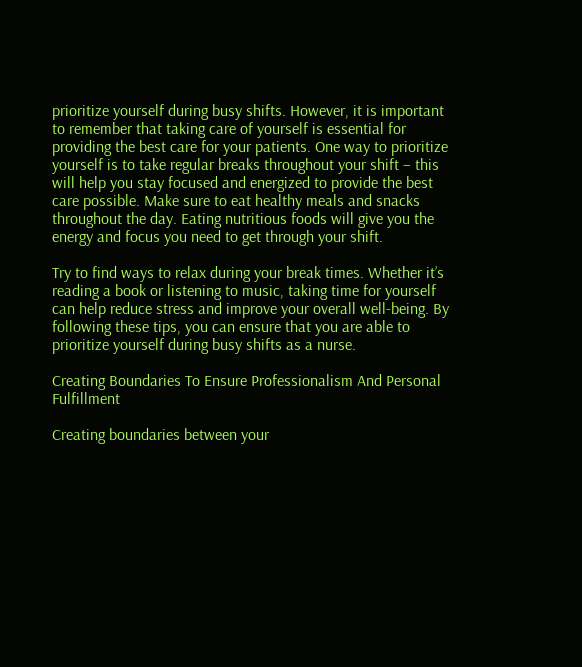prioritize yourself during busy shifts. However, it is important to remember that taking care of yourself is essential for providing the best care for your patients. One way to prioritize yourself is to take regular breaks throughout your shift – this will help you stay focused and energized to provide the best care possible. Make sure to eat healthy meals and snacks throughout the day. Eating nutritious foods will give you the energy and focus you need to get through your shift.

Try to find ways to relax during your break times. Whether it’s reading a book or listening to music, taking time for yourself can help reduce stress and improve your overall well-being. By following these tips, you can ensure that you are able to prioritize yourself during busy shifts as a nurse.

Creating Boundaries To Ensure Professionalism And Personal Fulfillment

Creating boundaries between your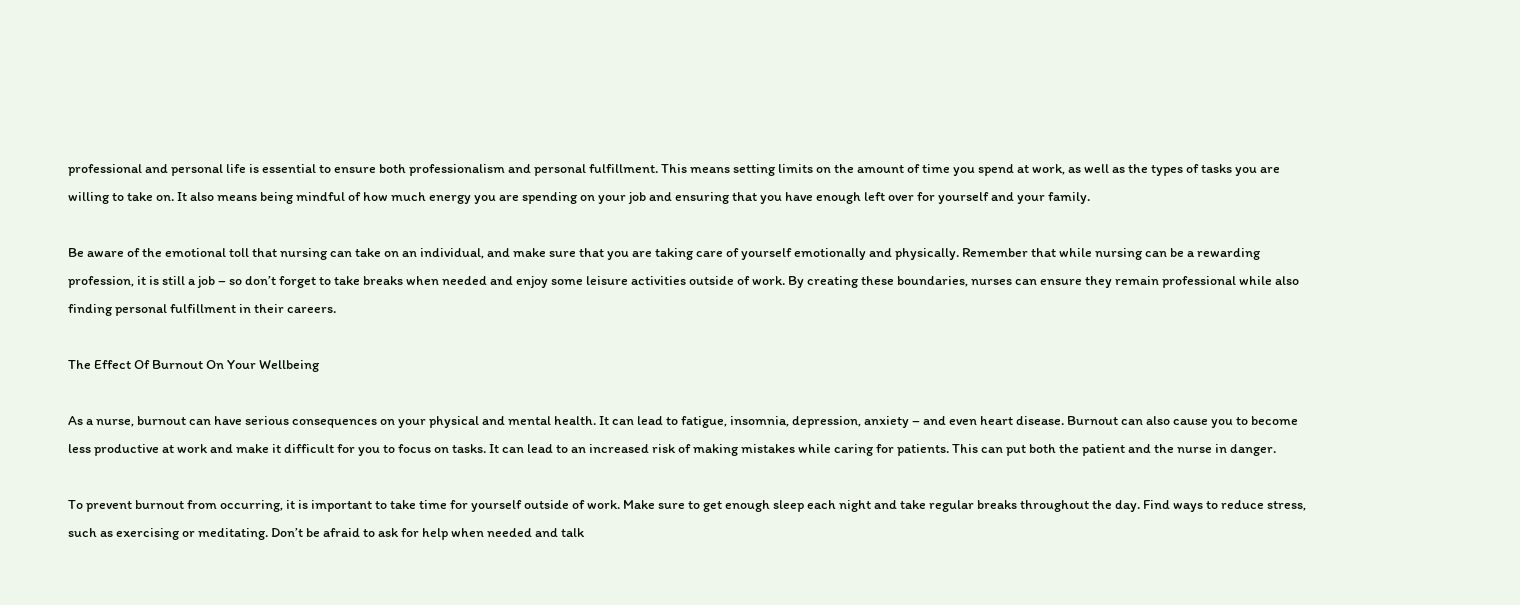professional and personal life is essential to ensure both professionalism and personal fulfillment. This means setting limits on the amount of time you spend at work, as well as the types of tasks you are willing to take on. It also means being mindful of how much energy you are spending on your job and ensuring that you have enough left over for yourself and your family.

Be aware of the emotional toll that nursing can take on an individual, and make sure that you are taking care of yourself emotionally and physically. Remember that while nursing can be a rewarding profession, it is still a job – so don’t forget to take breaks when needed and enjoy some leisure activities outside of work. By creating these boundaries, nurses can ensure they remain professional while also finding personal fulfillment in their careers.

The Effect Of Burnout On Your Wellbeing

As a nurse, burnout can have serious consequences on your physical and mental health. It can lead to fatigue, insomnia, depression, anxiety – and even heart disease. Burnout can also cause you to become less productive at work and make it difficult for you to focus on tasks. It can lead to an increased risk of making mistakes while caring for patients. This can put both the patient and the nurse in danger.

To prevent burnout from occurring, it is important to take time for yourself outside of work. Make sure to get enough sleep each night and take regular breaks throughout the day. Find ways to reduce stress, such as exercising or meditating. Don’t be afraid to ask for help when needed and talk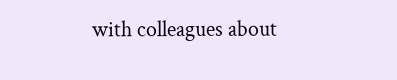with colleagues about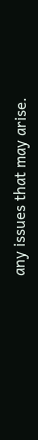any issues that may arise.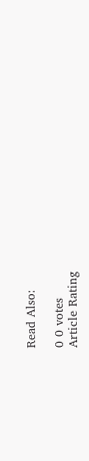Read Also:

0 0 votes
Article Rating